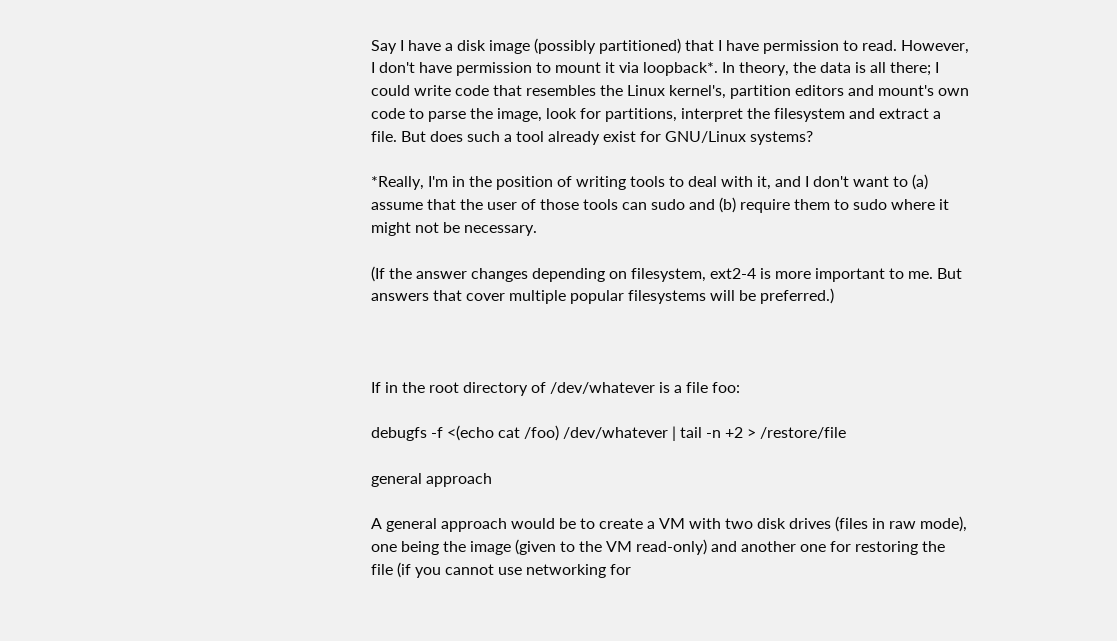Say I have a disk image (possibly partitioned) that I have permission to read. However, I don't have permission to mount it via loopback*. In theory, the data is all there; I could write code that resembles the Linux kernel's, partition editors and mount's own code to parse the image, look for partitions, interpret the filesystem and extract a file. But does such a tool already exist for GNU/Linux systems?

*Really, I'm in the position of writing tools to deal with it, and I don't want to (a) assume that the user of those tools can sudo and (b) require them to sudo where it might not be necessary.

(If the answer changes depending on filesystem, ext2-4 is more important to me. But answers that cover multiple popular filesystems will be preferred.)



If in the root directory of /dev/whatever is a file foo:

debugfs -f <(echo cat /foo) /dev/whatever | tail -n +2 > /restore/file

general approach

A general approach would be to create a VM with two disk drives (files in raw mode), one being the image (given to the VM read-only) and another one for restoring the file (if you cannot use networking for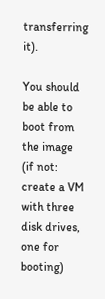transferring it).

You should be able to boot from the image (if not: create a VM with three disk drives, one for booting)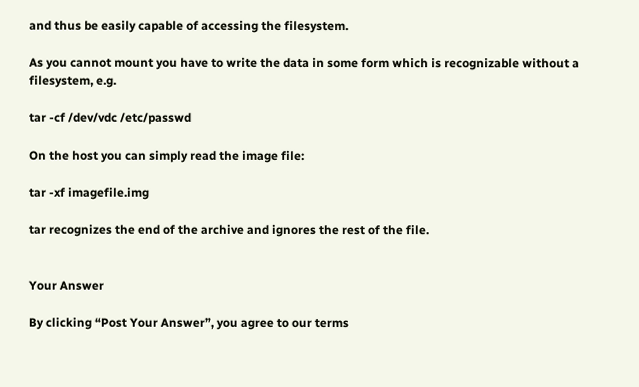and thus be easily capable of accessing the filesystem.

As you cannot mount you have to write the data in some form which is recognizable without a filesystem, e.g.

tar -cf /dev/vdc /etc/passwd

On the host you can simply read the image file:

tar -xf imagefile.img

tar recognizes the end of the archive and ignores the rest of the file.


Your Answer

By clicking “Post Your Answer”, you agree to our terms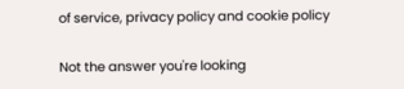of service, privacy policy and cookie policy

Not the answer you're looking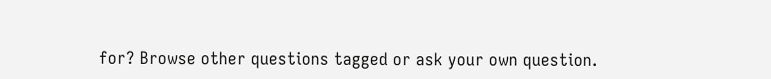for? Browse other questions tagged or ask your own question.